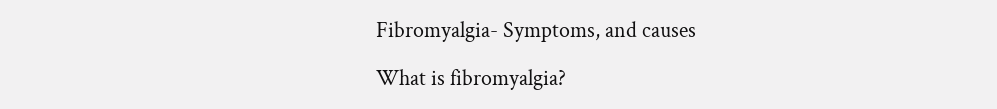Fibromyalgia- Symptoms, and causes

What is fibromyalgia?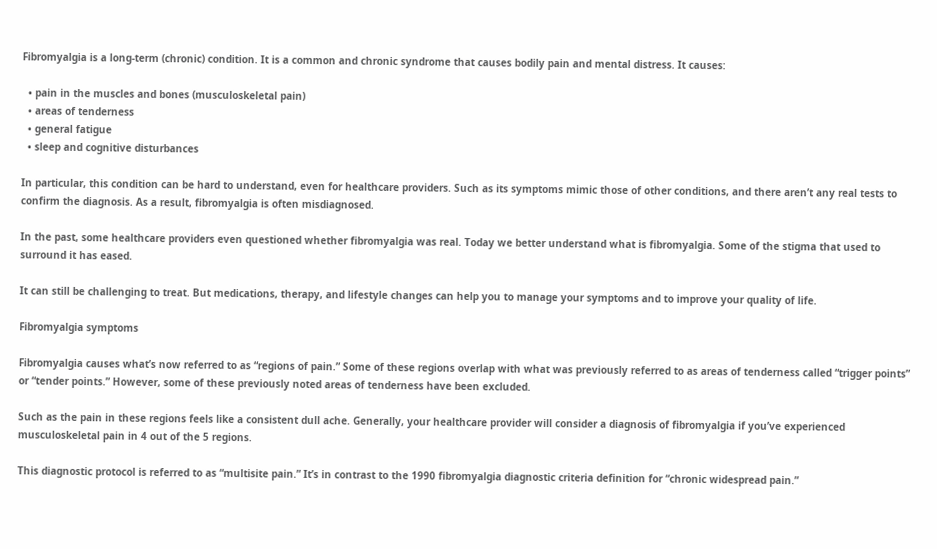Fibromyalgia is a long-term (chronic) condition. It is a common and chronic syndrome that causes bodily pain and mental distress. It causes:

  • pain in the muscles and bones (musculoskeletal pain)
  • areas of tenderness
  • general fatigue
  • sleep and cognitive disturbances

In particular, this condition can be hard to understand, even for healthcare providers. Such as its symptoms mimic those of other conditions, and there aren’t any real tests to confirm the diagnosis. As a result, fibromyalgia is often misdiagnosed.

In the past, some healthcare providers even questioned whether fibromyalgia was real. Today we better understand what is fibromyalgia. Some of the stigma that used to surround it has eased.

It can still be challenging to treat. But medications, therapy, and lifestyle changes can help you to manage your symptoms and to improve your quality of life.

Fibromyalgia symptoms

Fibromyalgia causes what’s now referred to as “regions of pain.” Some of these regions overlap with what was previously referred to as areas of tenderness called “trigger points” or “tender points.” However, some of these previously noted areas of tenderness have been excluded.

Such as the pain in these regions feels like a consistent dull ache. Generally, your healthcare provider will consider a diagnosis of fibromyalgia if you’ve experienced musculoskeletal pain in 4 out of the 5 regions.

This diagnostic protocol is referred to as “multisite pain.” It’s in contrast to the 1990 fibromyalgia diagnostic criteria definition for “chronic widespread pain.”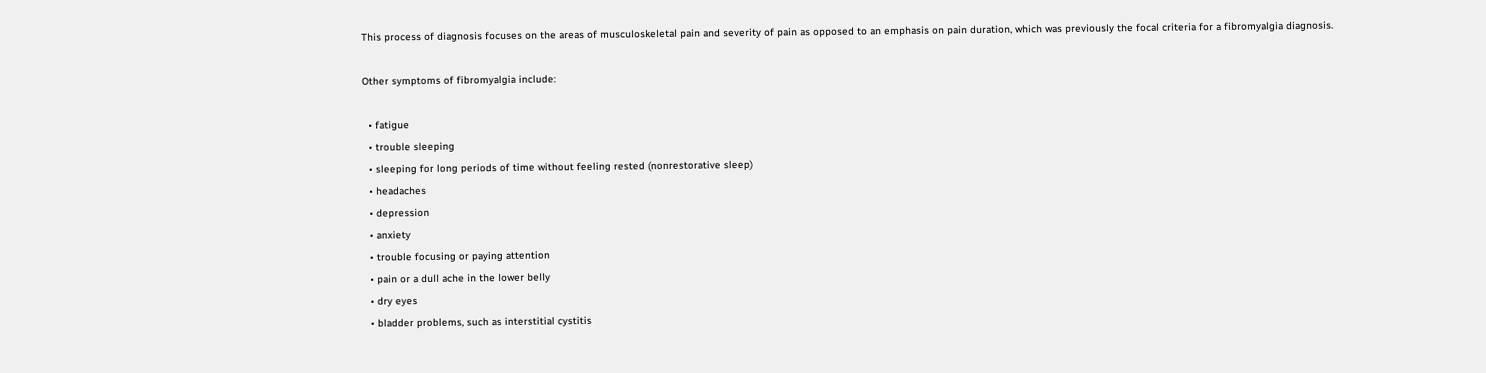This process of diagnosis focuses on the areas of musculoskeletal pain and severity of pain as opposed to an emphasis on pain duration, which was previously the focal criteria for a fibromyalgia diagnosis.

Other symptoms of fibromyalgia include:

  • fatigue
  • trouble sleeping
  • sleeping for long periods of time without feeling rested (nonrestorative sleep)
  • headaches
  • depression
  • anxiety
  • trouble focusing or paying attention
  • pain or a dull ache in the lower belly
  • dry eyes
  • bladder problems, such as interstitial cystitis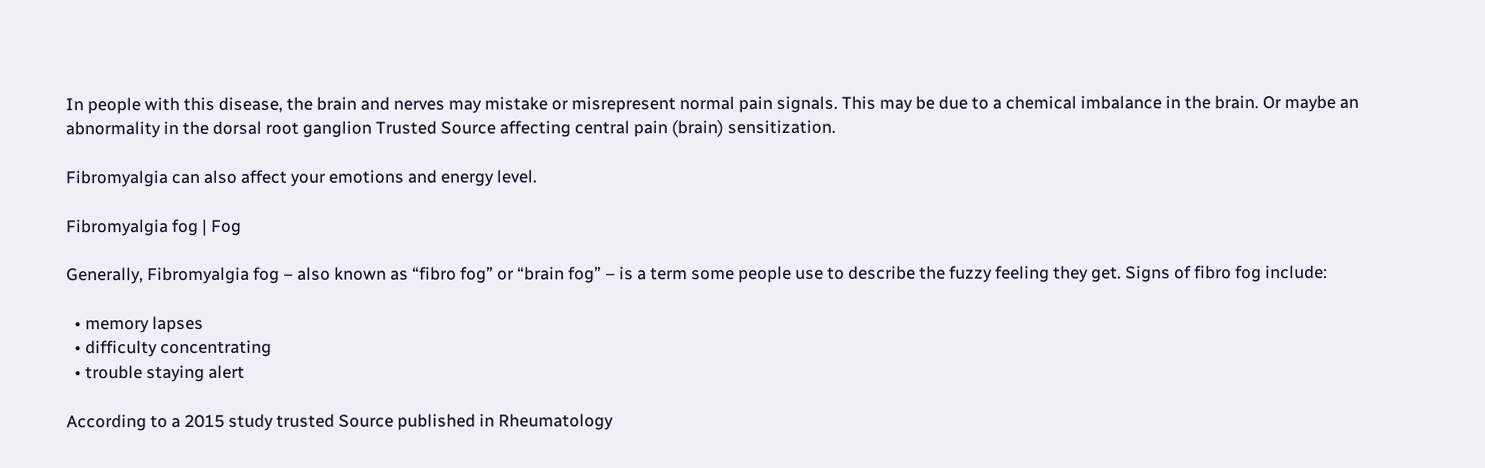In people with this disease, the brain and nerves may mistake or misrepresent normal pain signals. This may be due to a chemical imbalance in the brain. Or maybe an abnormality in the dorsal root ganglion Trusted Source affecting central pain (brain) sensitization.

Fibromyalgia can also affect your emotions and energy level.

Fibromyalgia fog | Fog

Generally, Fibromyalgia fog – also known as “fibro fog” or “brain fog” – is a term some people use to describe the fuzzy feeling they get. Signs of fibro fog include:

  • memory lapses
  • difficulty concentrating
  • trouble staying alert

According to a 2015 study trusted Source published in Rheumatology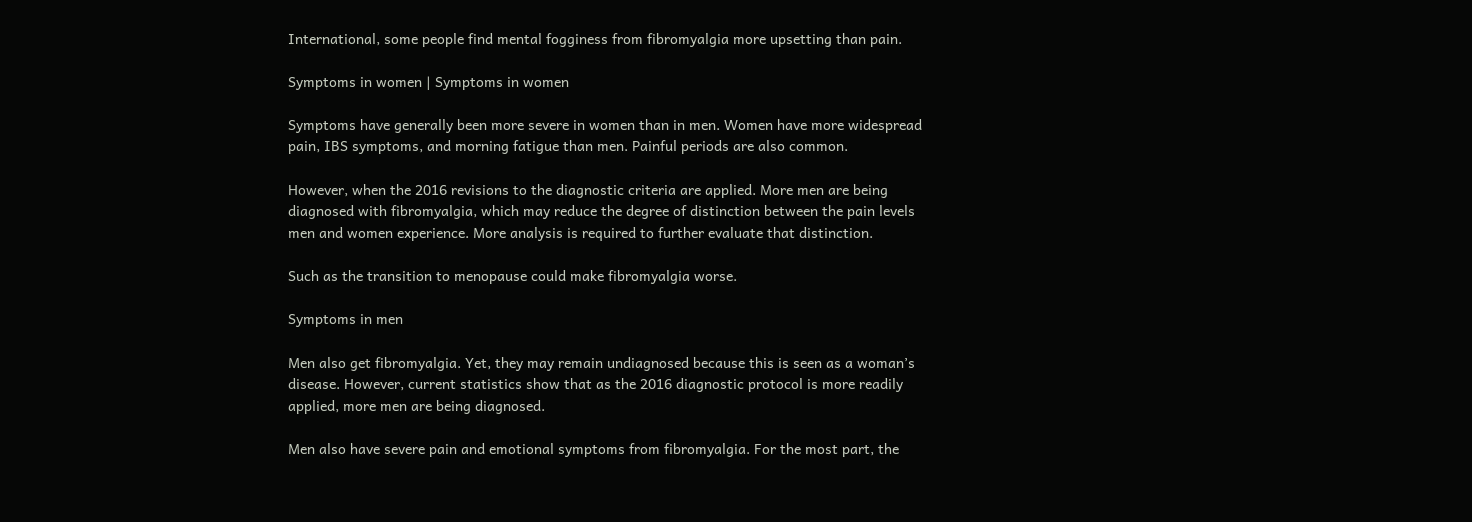International, some people find mental fogginess from fibromyalgia more upsetting than pain.

Symptoms in women | Symptoms in women

Symptoms have generally been more severe in women than in men. Women have more widespread pain, IBS symptoms, and morning fatigue than men. Painful periods are also common.

However, when the 2016 revisions to the diagnostic criteria are applied. More men are being diagnosed with fibromyalgia, which may reduce the degree of distinction between the pain levels men and women experience. More analysis is required to further evaluate that distinction.

Such as the transition to menopause could make fibromyalgia worse.

Symptoms in men

Men also get fibromyalgia. Yet, they may remain undiagnosed because this is seen as a woman’s disease. However, current statistics show that as the 2016 diagnostic protocol is more readily applied, more men are being diagnosed.

Men also have severe pain and emotional symptoms from fibromyalgia. For the most part, the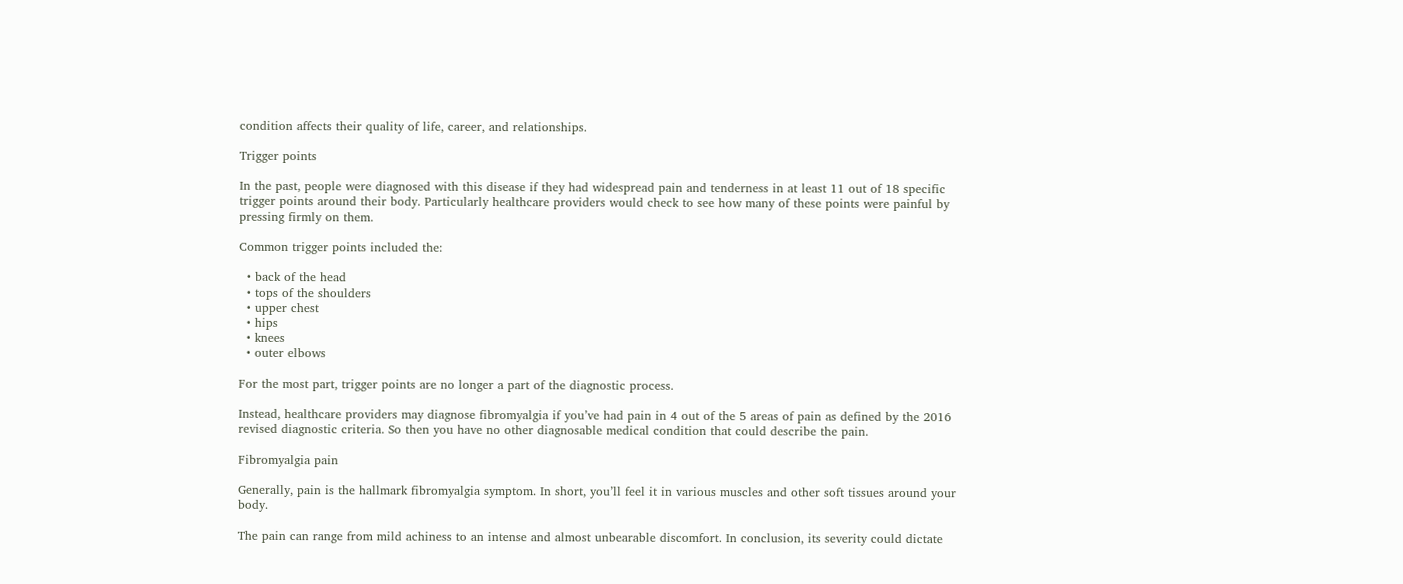condition affects their quality of life, career, and relationships.

Trigger points

In the past, people were diagnosed with this disease if they had widespread pain and tenderness in at least 11 out of 18 specific trigger points around their body. Particularly healthcare providers would check to see how many of these points were painful by pressing firmly on them.

Common trigger points included the:

  • back of the head
  • tops of the shoulders
  • upper chest
  • hips
  • knees
  • outer elbows

For the most part, trigger points are no longer a part of the diagnostic process.

Instead, healthcare providers may diagnose fibromyalgia if you’ve had pain in 4 out of the 5 areas of pain as defined by the 2016 revised diagnostic criteria. So then you have no other diagnosable medical condition that could describe the pain.

Fibromyalgia pain

Generally, pain is the hallmark fibromyalgia symptom. In short, you’ll feel it in various muscles and other soft tissues around your body.

The pain can range from mild achiness to an intense and almost unbearable discomfort. In conclusion, its severity could dictate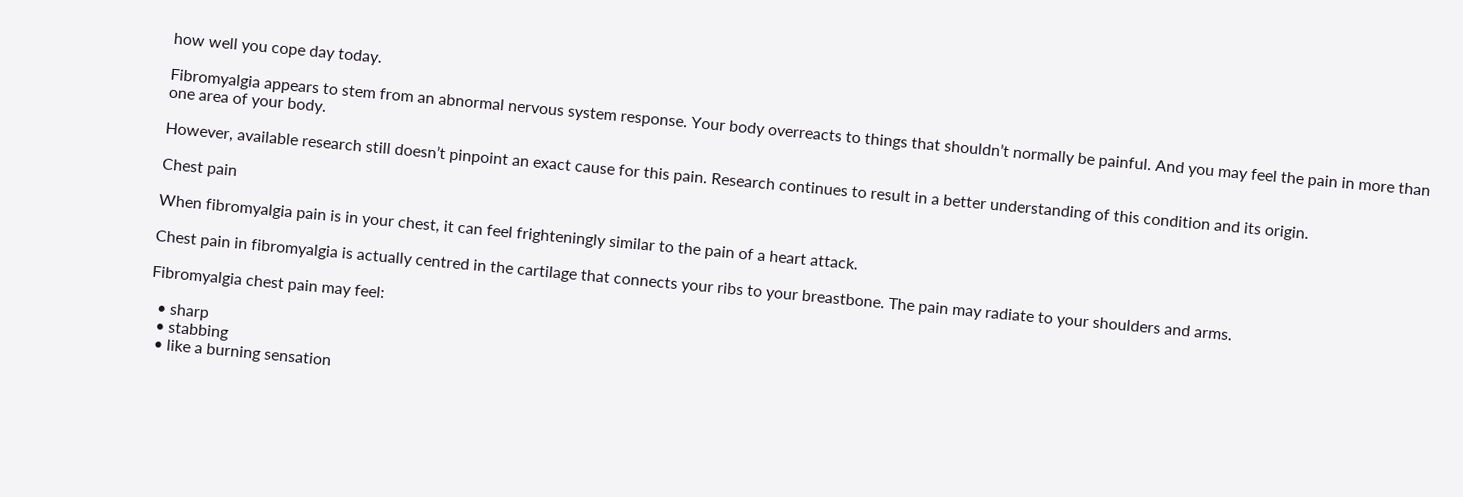how well you cope day today.

Fibromyalgia appears to stem from an abnormal nervous system response. Your body overreacts to things that shouldn’t normally be painful. And you may feel the pain in more than one area of your body.

However, available research still doesn’t pinpoint an exact cause for this pain. Research continues to result in a better understanding of this condition and its origin.

Chest pain

When fibromyalgia pain is in your chest, it can feel frighteningly similar to the pain of a heart attack.

Chest pain in fibromyalgia is actually centred in the cartilage that connects your ribs to your breastbone. The pain may radiate to your shoulders and arms.

Fibromyalgia chest pain may feel:

  • sharp
  • stabbing
  • like a burning sensation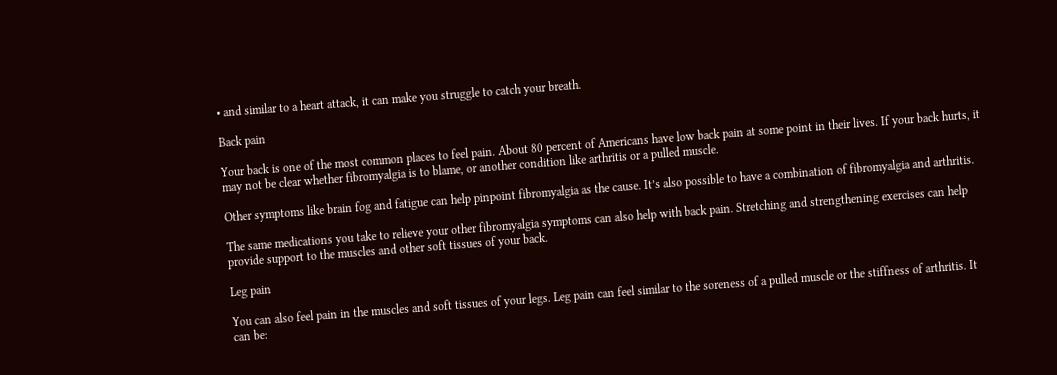• and similar to a heart attack, it can make you struggle to catch your breath.

Back pain

Your back is one of the most common places to feel pain. About 80 percent of Americans have low back pain at some point in their lives. If your back hurts, it may not be clear whether fibromyalgia is to blame, or another condition like arthritis or a pulled muscle.

Other symptoms like brain fog and fatigue can help pinpoint fibromyalgia as the cause. It’s also possible to have a combination of fibromyalgia and arthritis.

The same medications you take to relieve your other fibromyalgia symptoms can also help with back pain. Stretching and strengthening exercises can help provide support to the muscles and other soft tissues of your back.

Leg pain

You can also feel pain in the muscles and soft tissues of your legs. Leg pain can feel similar to the soreness of a pulled muscle or the stiffness of arthritis. It can be: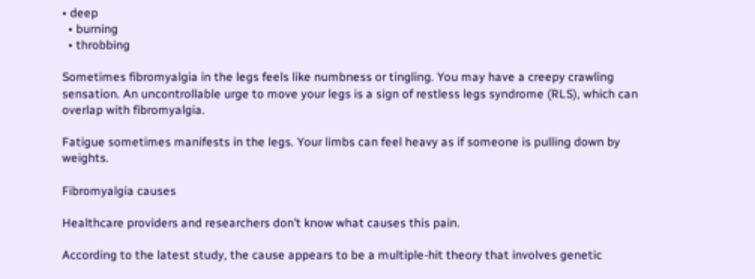• deep
  • burning
  • throbbing

Sometimes fibromyalgia in the legs feels like numbness or tingling. You may have a creepy crawling sensation. An uncontrollable urge to move your legs is a sign of restless legs syndrome (RLS), which can overlap with fibromyalgia.

Fatigue sometimes manifests in the legs. Your limbs can feel heavy as if someone is pulling down by weights.

Fibromyalgia causes

Healthcare providers and researchers don’t know what causes this pain.

According to the latest study, the cause appears to be a multiple-hit theory that involves genetic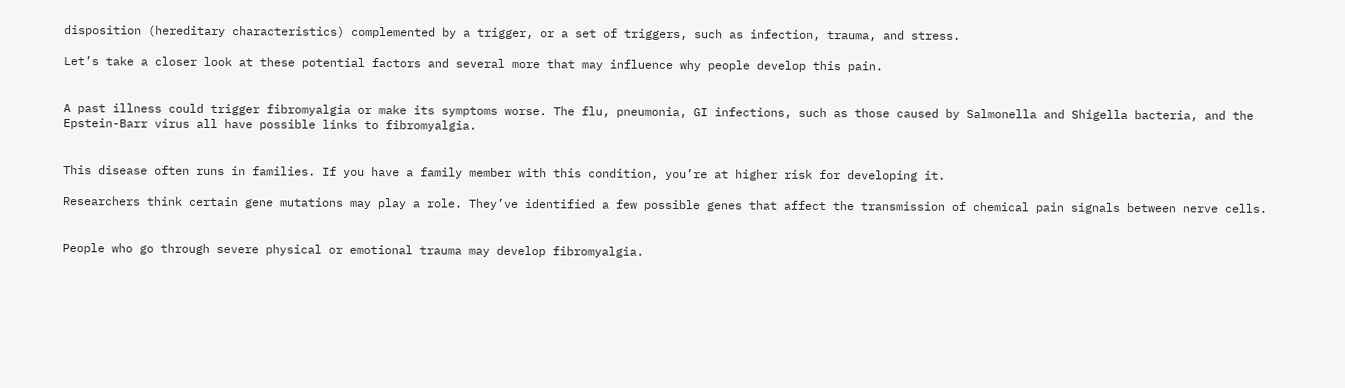disposition (hereditary characteristics) complemented by a trigger, or a set of triggers, such as infection, trauma, and stress.

Let’s take a closer look at these potential factors and several more that may influence why people develop this pain.


A past illness could trigger fibromyalgia or make its symptoms worse. The flu, pneumonia, GI infections, such as those caused by Salmonella and Shigella bacteria, and the Epstein-Barr virus all have possible links to fibromyalgia.


This disease often runs in families. If you have a family member with this condition, you’re at higher risk for developing it.

Researchers think certain gene mutations may play a role. They’ve identified a few possible genes that affect the transmission of chemical pain signals between nerve cells.


People who go through severe physical or emotional trauma may develop fibromyalgia.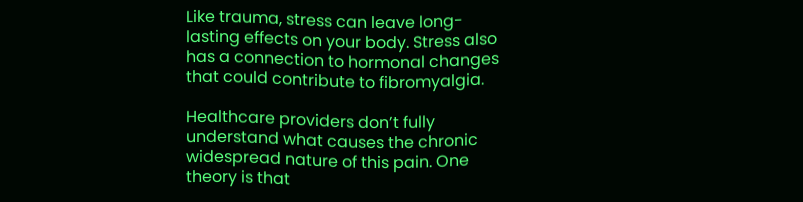Like trauma, stress can leave long-lasting effects on your body. Stress also has a connection to hormonal changes that could contribute to fibromyalgia.

Healthcare providers don’t fully understand what causes the chronic widespread nature of this pain. One theory is that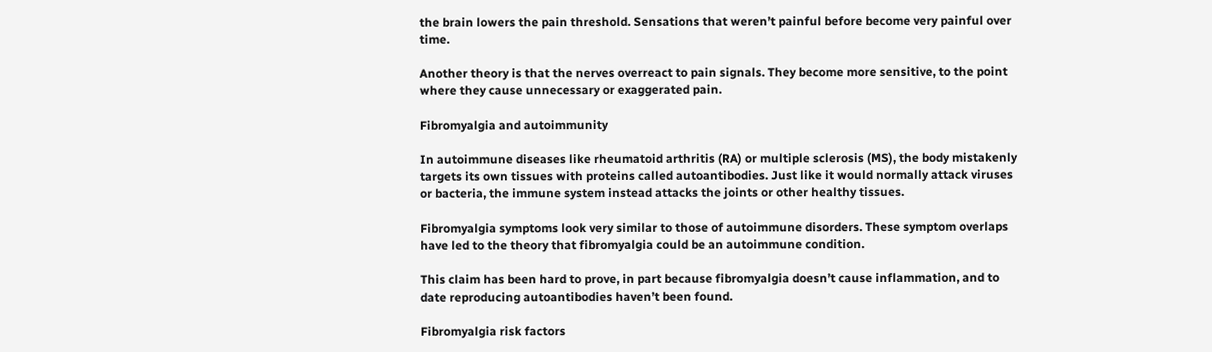the brain lowers the pain threshold. Sensations that weren’t painful before become very painful over time.

Another theory is that the nerves overreact to pain signals. They become more sensitive, to the point where they cause unnecessary or exaggerated pain.

Fibromyalgia and autoimmunity

In autoimmune diseases like rheumatoid arthritis (RA) or multiple sclerosis (MS), the body mistakenly targets its own tissues with proteins called autoantibodies. Just like it would normally attack viruses or bacteria, the immune system instead attacks the joints or other healthy tissues.

Fibromyalgia symptoms look very similar to those of autoimmune disorders. These symptom overlaps have led to the theory that fibromyalgia could be an autoimmune condition.

This claim has been hard to prove, in part because fibromyalgia doesn’t cause inflammation, and to date reproducing autoantibodies haven’t been found.

Fibromyalgia risk factors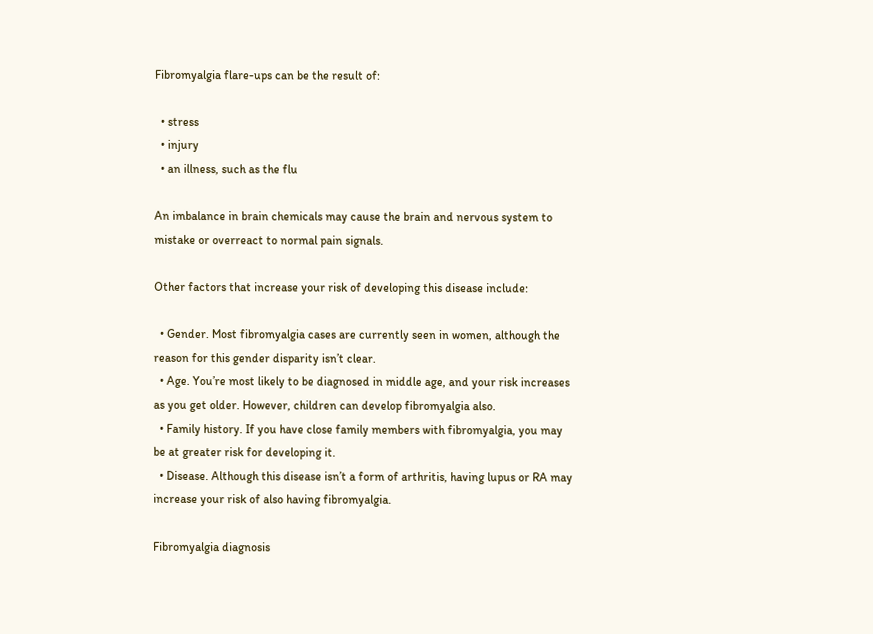Fibromyalgia flare-ups can be the result of:

  • stress
  • injury
  • an illness, such as the flu

An imbalance in brain chemicals may cause the brain and nervous system to mistake or overreact to normal pain signals.

Other factors that increase your risk of developing this disease include:

  • Gender. Most fibromyalgia cases are currently seen in women, although the reason for this gender disparity isn’t clear.
  • Age. You’re most likely to be diagnosed in middle age, and your risk increases as you get older. However, children can develop fibromyalgia also.
  • Family history. If you have close family members with fibromyalgia, you may be at greater risk for developing it.
  • Disease. Although this disease isn’t a form of arthritis, having lupus or RA may increase your risk of also having fibromyalgia.

Fibromyalgia diagnosis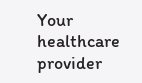Your healthcare provider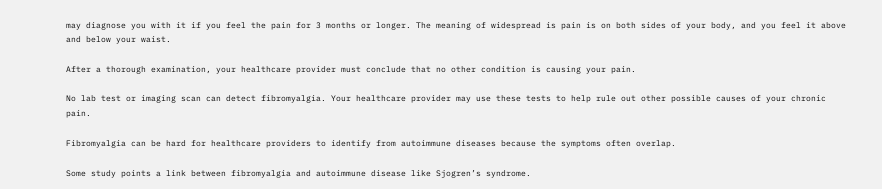may diagnose you with it if you feel the pain for 3 months or longer. The meaning of widespread is pain is on both sides of your body, and you feel it above and below your waist.

After a thorough examination, your healthcare provider must conclude that no other condition is causing your pain.

No lab test or imaging scan can detect fibromyalgia. Your healthcare provider may use these tests to help rule out other possible causes of your chronic pain.

Fibromyalgia can be hard for healthcare providers to identify from autoimmune diseases because the symptoms often overlap.

Some study points a link between fibromyalgia and autoimmune disease like Sjogren’s syndrome.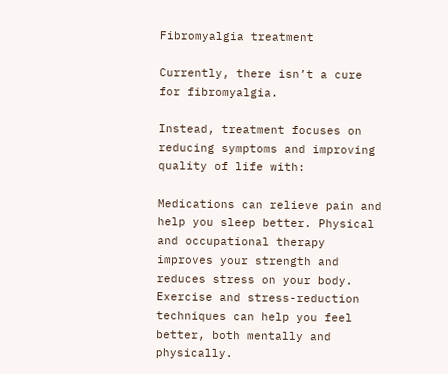Fibromyalgia treatment

Currently, there isn’t a cure for fibromyalgia.

Instead, treatment focuses on reducing symptoms and improving quality of life with:

Medications can relieve pain and help you sleep better. Physical and occupational therapy improves your strength and reduces stress on your body. Exercise and stress-reduction techniques can help you feel better, both mentally and physically.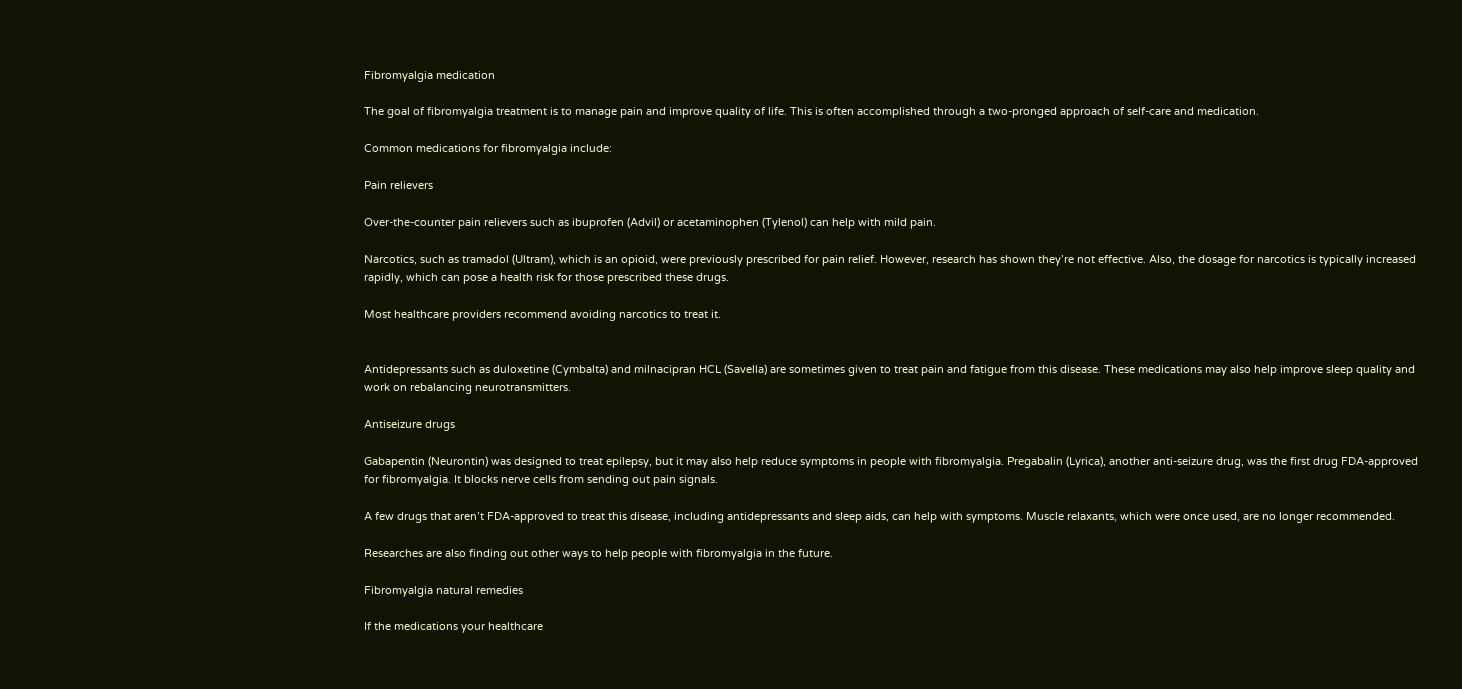Fibromyalgia medication

The goal of fibromyalgia treatment is to manage pain and improve quality of life. This is often accomplished through a two-pronged approach of self-care and medication.

Common medications for fibromyalgia include:

Pain relievers

Over-the-counter pain relievers such as ibuprofen (Advil) or acetaminophen (Tylenol) can help with mild pain.

Narcotics, such as tramadol (Ultram), which is an opioid, were previously prescribed for pain relief. However, research has shown they’re not effective. Also, the dosage for narcotics is typically increased rapidly, which can pose a health risk for those prescribed these drugs.

Most healthcare providers recommend avoiding narcotics to treat it.


Antidepressants such as duloxetine (Cymbalta) and milnacipran HCL (Savella) are sometimes given to treat pain and fatigue from this disease. These medications may also help improve sleep quality and work on rebalancing neurotransmitters.

Antiseizure drugs

Gabapentin (Neurontin) was designed to treat epilepsy, but it may also help reduce symptoms in people with fibromyalgia. Pregabalin (Lyrica), another anti-seizure drug, was the first drug FDA-approved for fibromyalgia. It blocks nerve cells from sending out pain signals.

A few drugs that aren’t FDA-approved to treat this disease, including antidepressants and sleep aids, can help with symptoms. Muscle relaxants, which were once used, are no longer recommended.

Researches are also finding out other ways to help people with fibromyalgia in the future.

Fibromyalgia natural remedies

If the medications your healthcare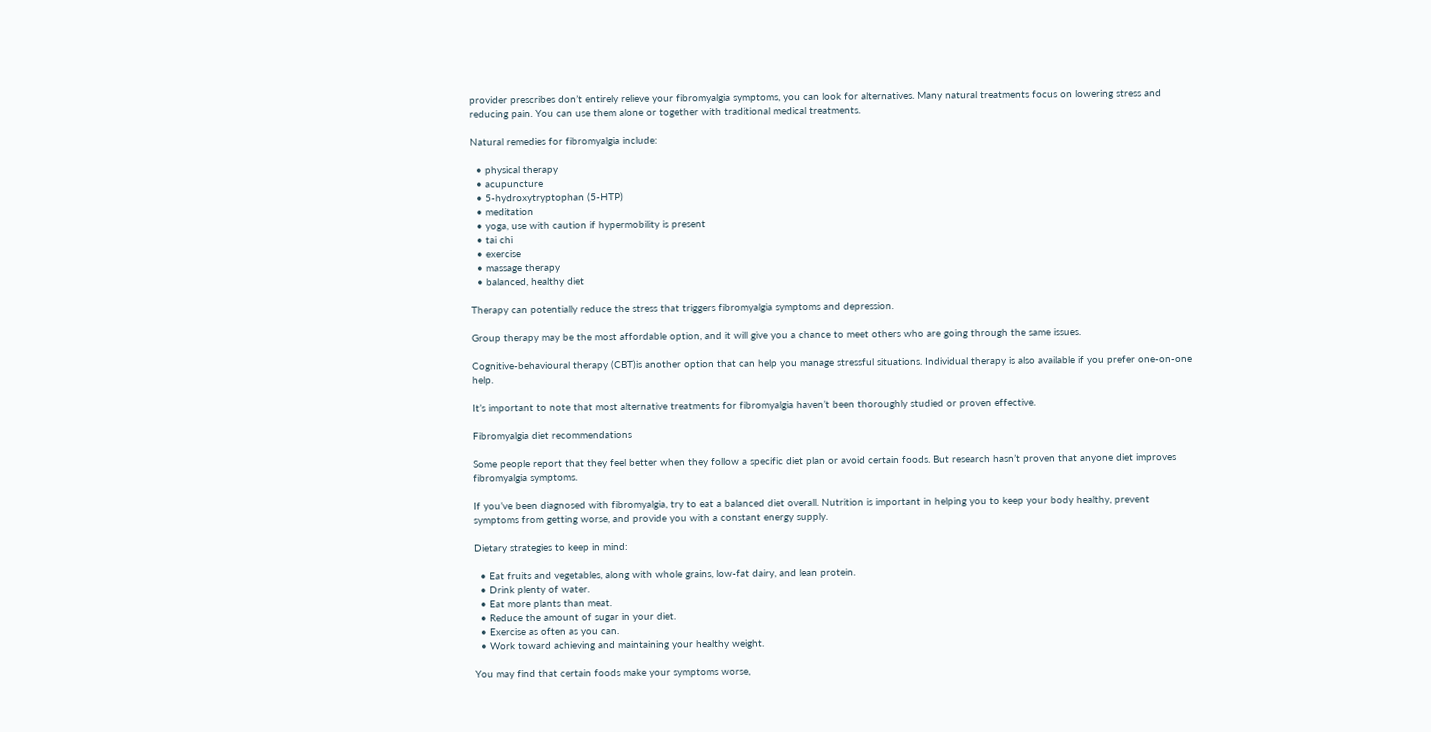provider prescribes don’t entirely relieve your fibromyalgia symptoms, you can look for alternatives. Many natural treatments focus on lowering stress and reducing pain. You can use them alone or together with traditional medical treatments.

Natural remedies for fibromyalgia include:

  • physical therapy
  • acupuncture
  • 5-hydroxytryptophan (5-HTP)
  • meditation
  • yoga, use with caution if hypermobility is present
  • tai chi
  • exercise
  • massage therapy
  • balanced, healthy diet

Therapy can potentially reduce the stress that triggers fibromyalgia symptoms and depression.

Group therapy may be the most affordable option, and it will give you a chance to meet others who are going through the same issues.

Cognitive-behavioural therapy (CBT)is another option that can help you manage stressful situations. Individual therapy is also available if you prefer one-on-one help.

It’s important to note that most alternative treatments for fibromyalgia haven’t been thoroughly studied or proven effective.

Fibromyalgia diet recommendations

Some people report that they feel better when they follow a specific diet plan or avoid certain foods. But research hasn’t proven that anyone diet improves fibromyalgia symptoms.

If you’ve been diagnosed with fibromyalgia, try to eat a balanced diet overall. Nutrition is important in helping you to keep your body healthy, prevent symptoms from getting worse, and provide you with a constant energy supply.

Dietary strategies to keep in mind:

  • Eat fruits and vegetables, along with whole grains, low-fat dairy, and lean protein.
  • Drink plenty of water.
  • Eat more plants than meat.
  • Reduce the amount of sugar in your diet.
  • Exercise as often as you can.
  • Work toward achieving and maintaining your healthy weight.

You may find that certain foods make your symptoms worse,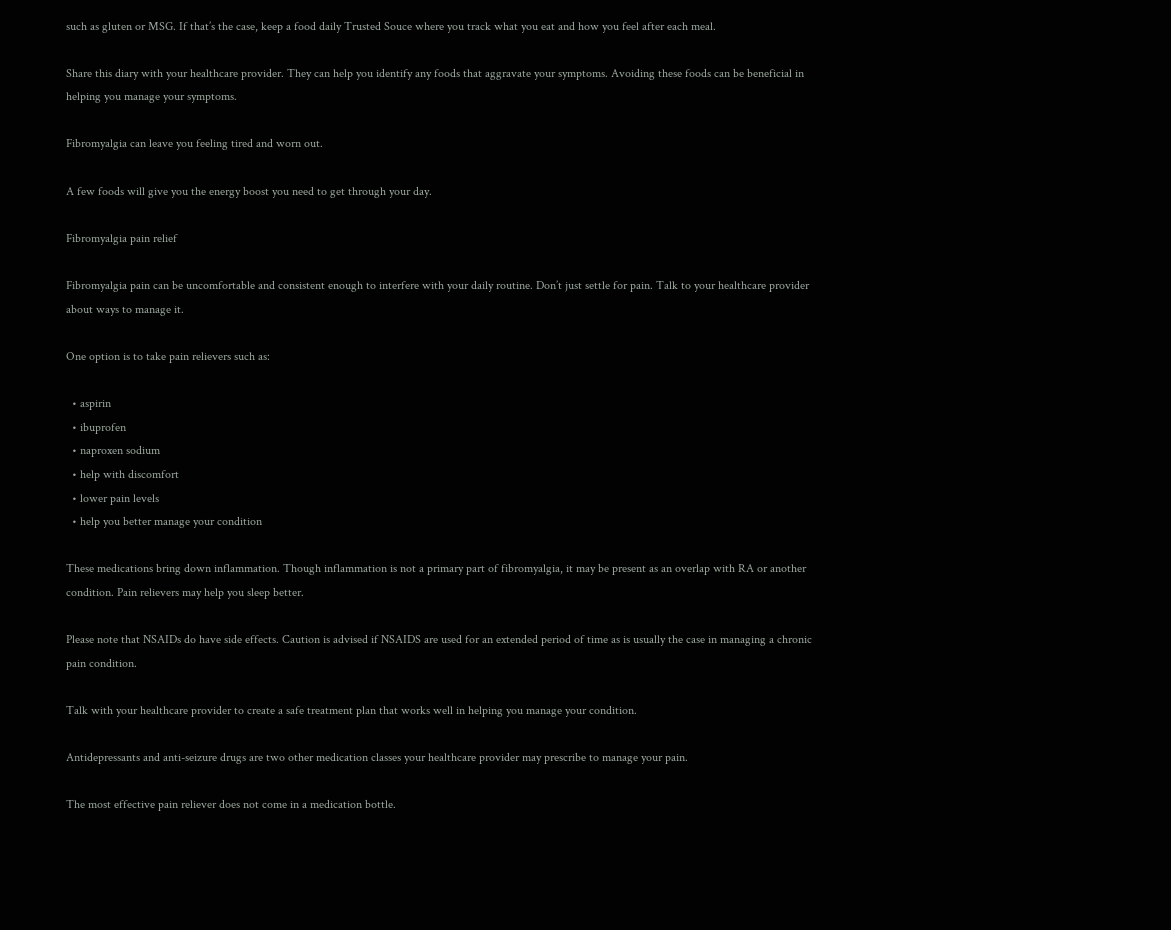such as gluten or MSG. If that’s the case, keep a food daily Trusted Souce where you track what you eat and how you feel after each meal.

Share this diary with your healthcare provider. They can help you identify any foods that aggravate your symptoms. Avoiding these foods can be beneficial in helping you manage your symptoms.

Fibromyalgia can leave you feeling tired and worn out.

A few foods will give you the energy boost you need to get through your day.

Fibromyalgia pain relief

Fibromyalgia pain can be uncomfortable and consistent enough to interfere with your daily routine. Don’t just settle for pain. Talk to your healthcare provider about ways to manage it.

One option is to take pain relievers such as:

  • aspirin
  • ibuprofen
  • naproxen sodium
  • help with discomfort
  • lower pain levels
  • help you better manage your condition

These medications bring down inflammation. Though inflammation is not a primary part of fibromyalgia, it may be present as an overlap with RA or another condition. Pain relievers may help you sleep better.

Please note that NSAIDs do have side effects. Caution is advised if NSAIDS are used for an extended period of time as is usually the case in managing a chronic pain condition.

Talk with your healthcare provider to create a safe treatment plan that works well in helping you manage your condition.

Antidepressants and anti-seizure drugs are two other medication classes your healthcare provider may prescribe to manage your pain.

The most effective pain reliever does not come in a medication bottle.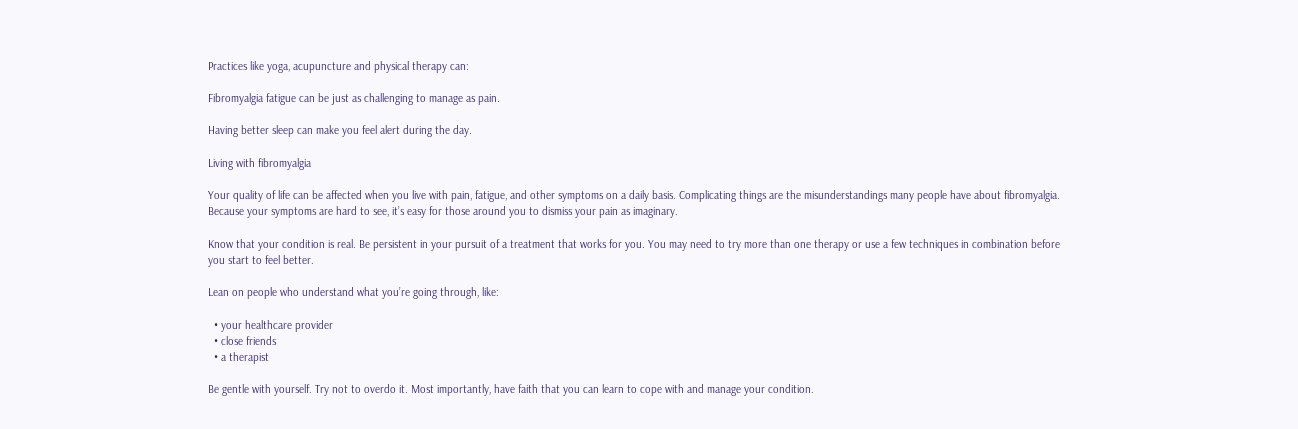Practices like yoga, acupuncture and physical therapy can:

Fibromyalgia fatigue can be just as challenging to manage as pain.

Having better sleep can make you feel alert during the day.

Living with fibromyalgia

Your quality of life can be affected when you live with pain, fatigue, and other symptoms on a daily basis. Complicating things are the misunderstandings many people have about fibromyalgia. Because your symptoms are hard to see, it’s easy for those around you to dismiss your pain as imaginary.

Know that your condition is real. Be persistent in your pursuit of a treatment that works for you. You may need to try more than one therapy or use a few techniques in combination before you start to feel better.

Lean on people who understand what you’re going through, like:

  • your healthcare provider
  • close friends
  • a therapist

Be gentle with yourself. Try not to overdo it. Most importantly, have faith that you can learn to cope with and manage your condition.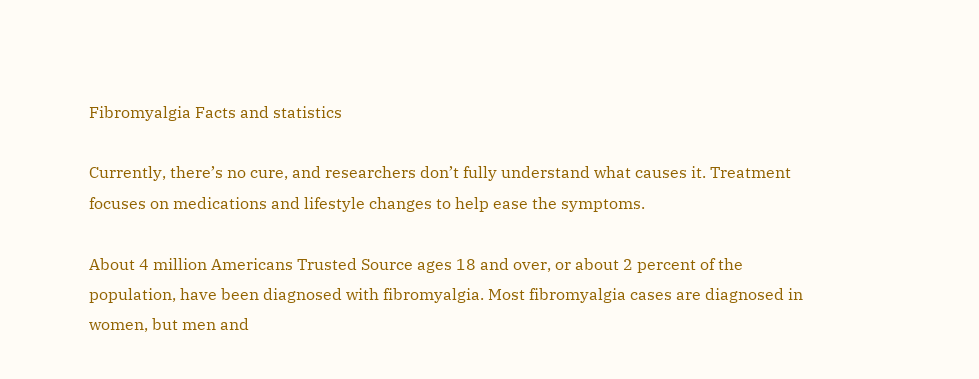Fibromyalgia Facts and statistics

Currently, there’s no cure, and researchers don’t fully understand what causes it. Treatment focuses on medications and lifestyle changes to help ease the symptoms.

About 4 million Americans Trusted Source ages 18 and over, or about 2 percent of the population, have been diagnosed with fibromyalgia. Most fibromyalgia cases are diagnosed in women, but men and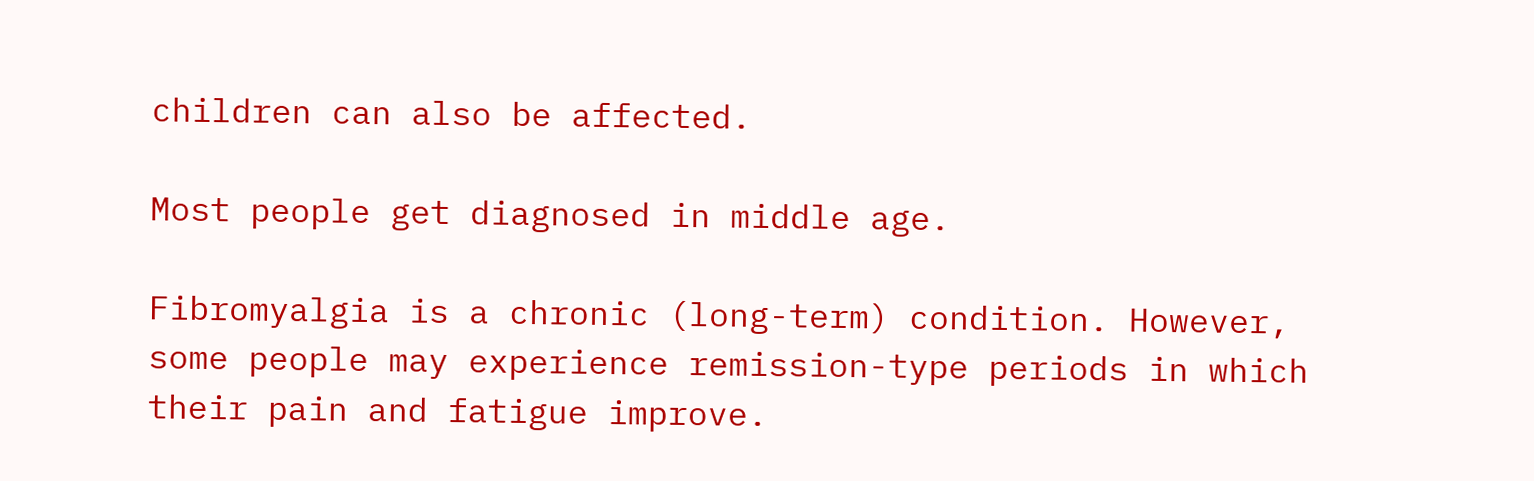children can also be affected.

Most people get diagnosed in middle age.

Fibromyalgia is a chronic (long-term) condition. However, some people may experience remission-type periods in which their pain and fatigue improve.